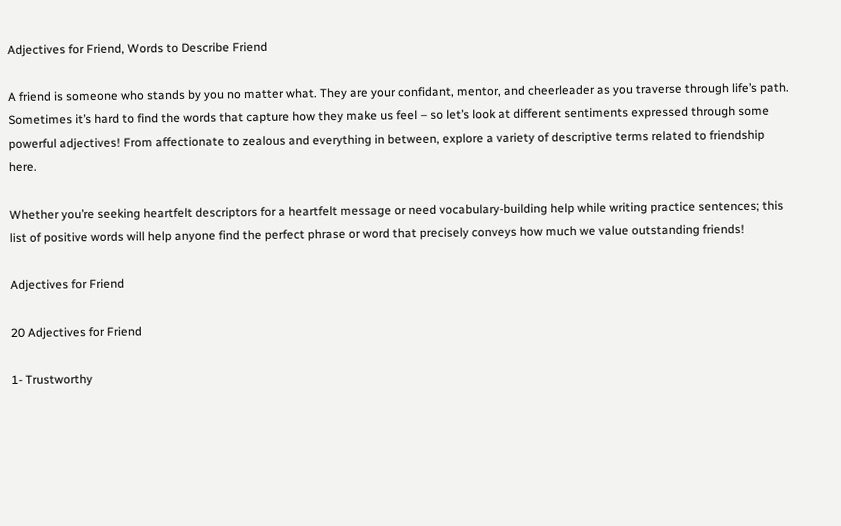Adjectives for Friend, Words to Describe Friend

A friend is someone who stands by you no matter what. They are your confidant, mentor, and cheerleader as you traverse through life’s path. Sometimes it’s hard to find the words that capture how they make us feel – so let’s look at different sentiments expressed through some powerful adjectives! From affectionate to zealous and everything in between, explore a variety of descriptive terms related to friendship here.

Whether you’re seeking heartfelt descriptors for a heartfelt message or need vocabulary-building help while writing practice sentences; this list of positive words will help anyone find the perfect phrase or word that precisely conveys how much we value outstanding friends!

Adjectives for Friend

20 Adjectives for Friend

1- Trustworthy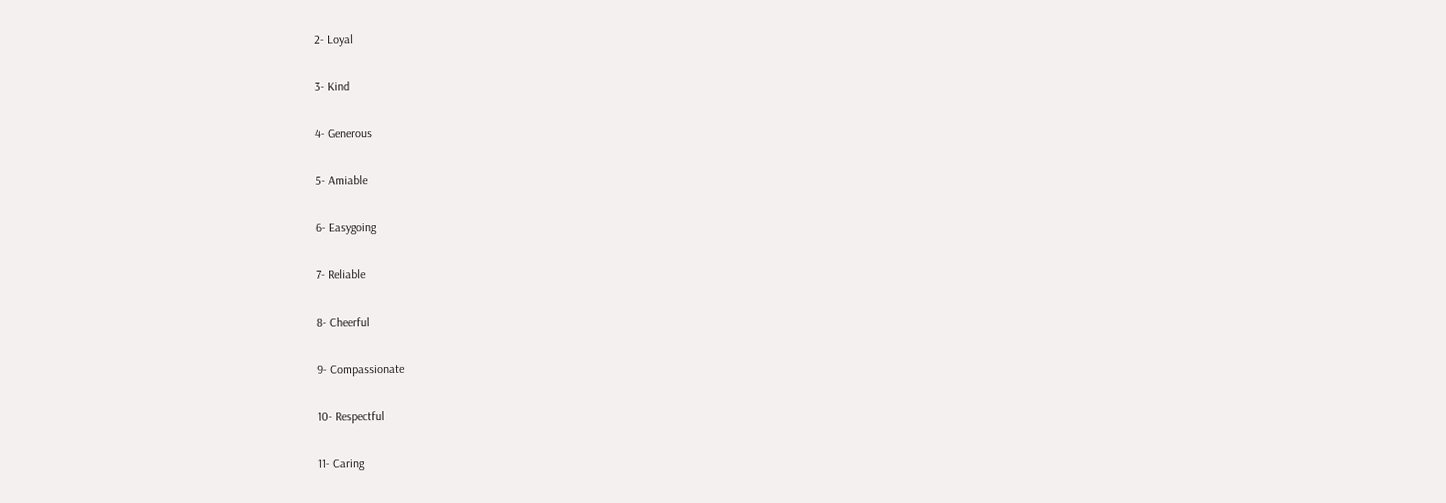2- Loyal

3- Kind

4- Generous

5- Amiable

6- Easygoing

7- Reliable

8- Cheerful

9- Compassionate

10- Respectful

11- Caring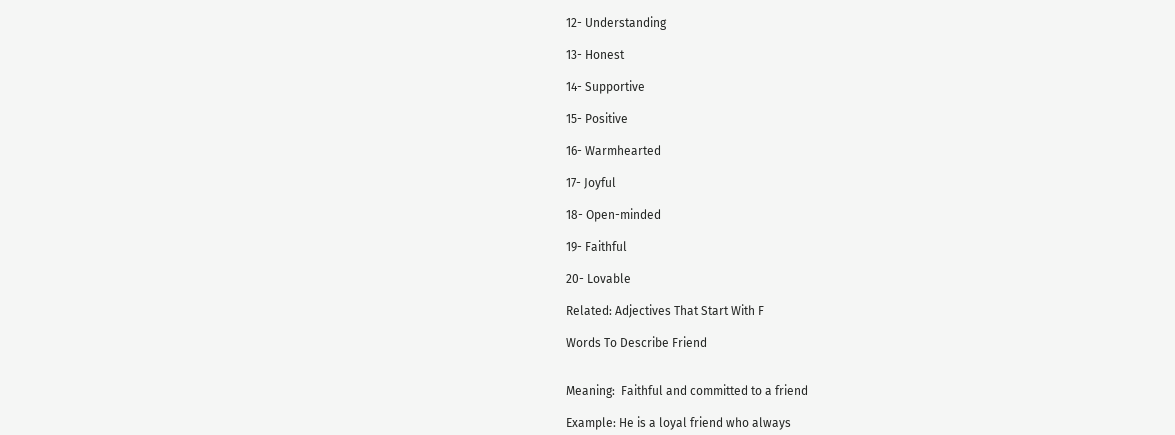12- Understanding

13- Honest

14- Supportive

15- Positive

16- Warmhearted

17- Joyful

18- Open-minded

19- Faithful

20- Lovable

Related: Adjectives That Start With F

Words To Describe Friend


Meaning:  Faithful and committed to a friend

Example: He is a loyal friend who always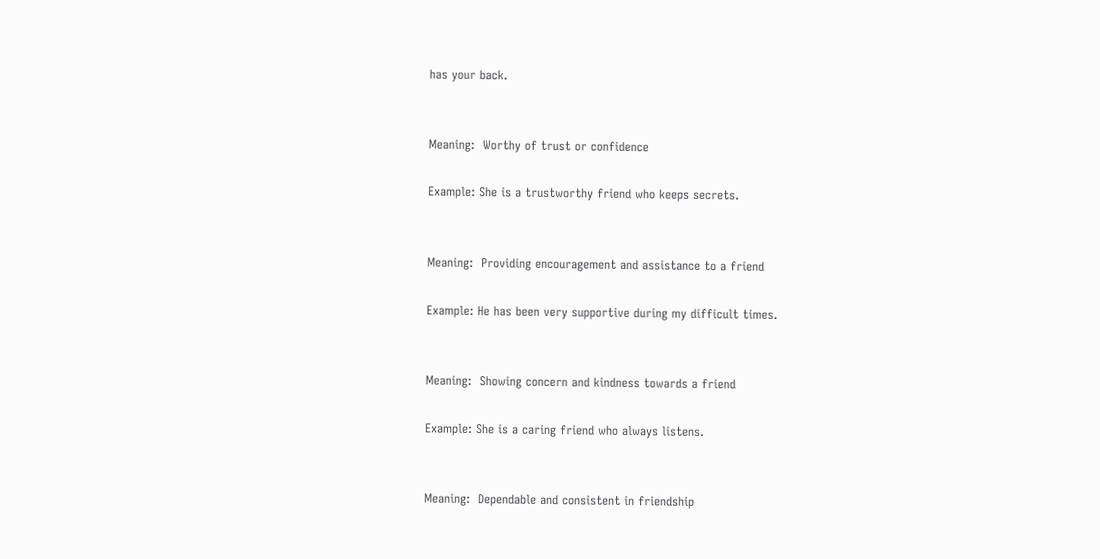has your back.


Meaning:  Worthy of trust or confidence

Example: She is a trustworthy friend who keeps secrets.


Meaning:  Providing encouragement and assistance to a friend

Example: He has been very supportive during my difficult times.


Meaning:  Showing concern and kindness towards a friend

Example: She is a caring friend who always listens.


Meaning:  Dependable and consistent in friendship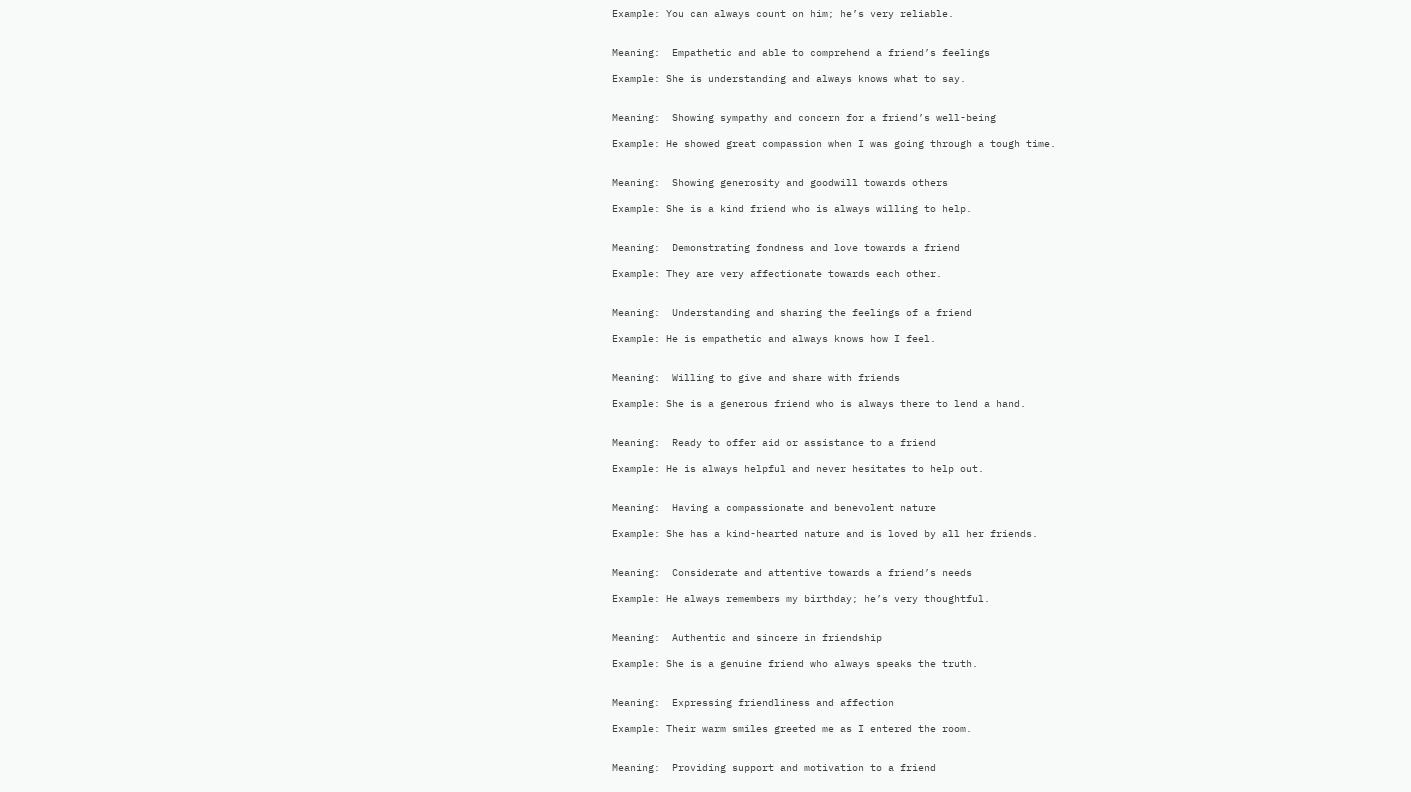Example: You can always count on him; he’s very reliable.


Meaning:  Empathetic and able to comprehend a friend’s feelings

Example: She is understanding and always knows what to say.


Meaning:  Showing sympathy and concern for a friend’s well-being

Example: He showed great compassion when I was going through a tough time.


Meaning:  Showing generosity and goodwill towards others

Example: She is a kind friend who is always willing to help.


Meaning:  Demonstrating fondness and love towards a friend

Example: They are very affectionate towards each other.


Meaning:  Understanding and sharing the feelings of a friend

Example: He is empathetic and always knows how I feel.


Meaning:  Willing to give and share with friends

Example: She is a generous friend who is always there to lend a hand.


Meaning:  Ready to offer aid or assistance to a friend

Example: He is always helpful and never hesitates to help out.


Meaning:  Having a compassionate and benevolent nature

Example: She has a kind-hearted nature and is loved by all her friends.


Meaning:  Considerate and attentive towards a friend’s needs

Example: He always remembers my birthday; he’s very thoughtful.


Meaning:  Authentic and sincere in friendship

Example: She is a genuine friend who always speaks the truth.


Meaning:  Expressing friendliness and affection

Example: Their warm smiles greeted me as I entered the room.


Meaning:  Providing support and motivation to a friend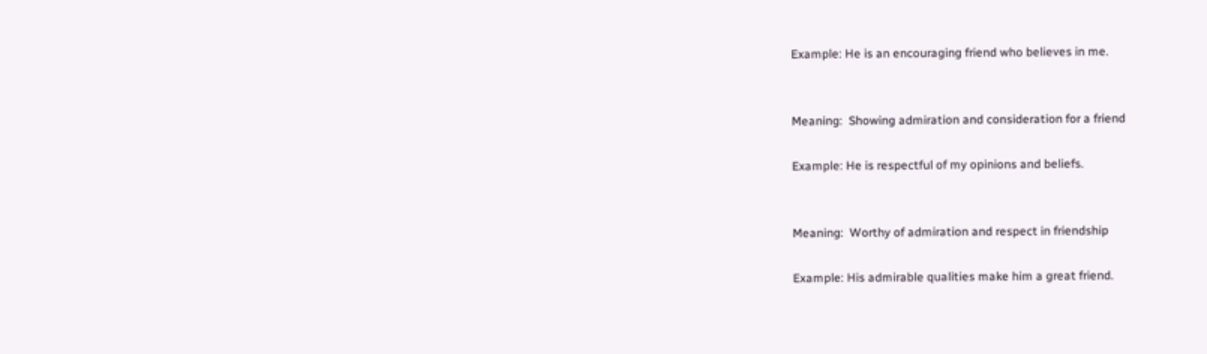Example: He is an encouraging friend who believes in me.


Meaning:  Showing admiration and consideration for a friend

Example: He is respectful of my opinions and beliefs.


Meaning:  Worthy of admiration and respect in friendship

Example: His admirable qualities make him a great friend.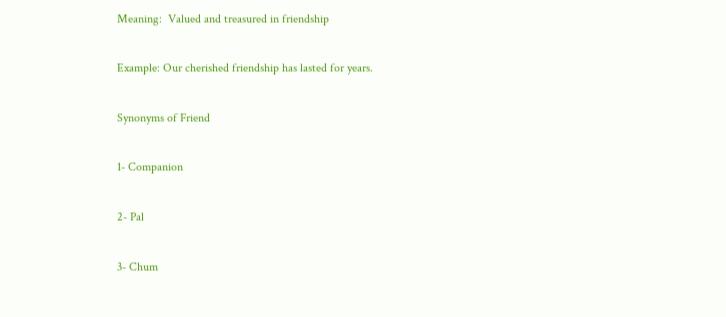Meaning:  Valued and treasured in friendship

Example: Our cherished friendship has lasted for years.

Synonyms of Friend

1- Companion

2- Pal

3- Chum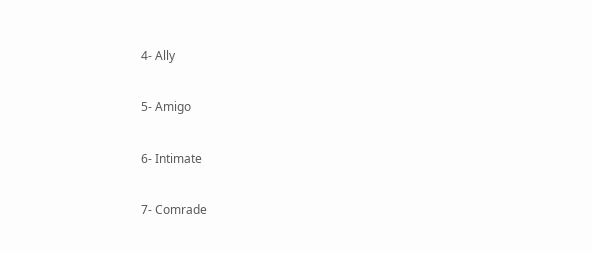4- Ally

5- Amigo

6- Intimate

7- Comrade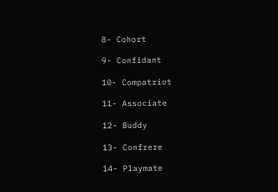8- Cohort

9- Confidant

10- Compatriot

11- Associate

12- Buddy

13- Confrere

14- Playmate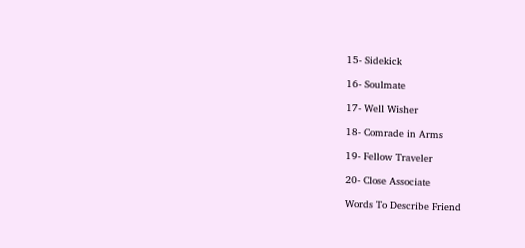15- Sidekick

16- Soulmate

17- Well Wisher

18- Comrade in Arms

19- Fellow Traveler

20- Close Associate

Words To Describe Friend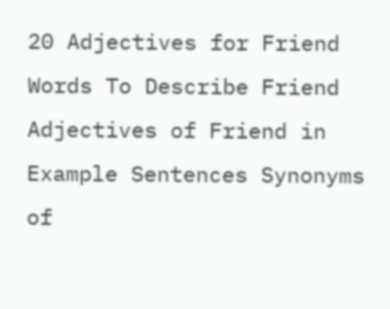20 Adjectives for Friend Words To Describe Friend Adjectives of Friend in Example Sentences Synonyms of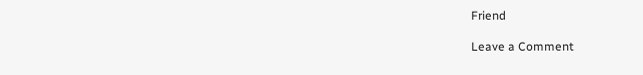Friend

Leave a Comment